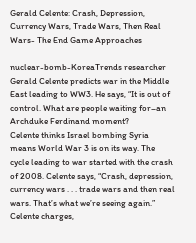Gerald Celente: Crash, Depression, Currency Wars, Trade Wars, Then Real Wars- The End Game Approaches

nuclear-bomb-KoreaTrends researcher Gerald Celente predicts war in the Middle East leading to WW3. He says, “It is out of control. What are people waiting for–an Archduke Ferdinand moment?
Celente thinks Israel bombing Syria means World War 3 is on its way. The cycle leading to war started with the crash of 2008. Celente says, “Crash, depression, currency wars . . . trade wars and then real wars. That’s what we’re seeing again.” Celente charges,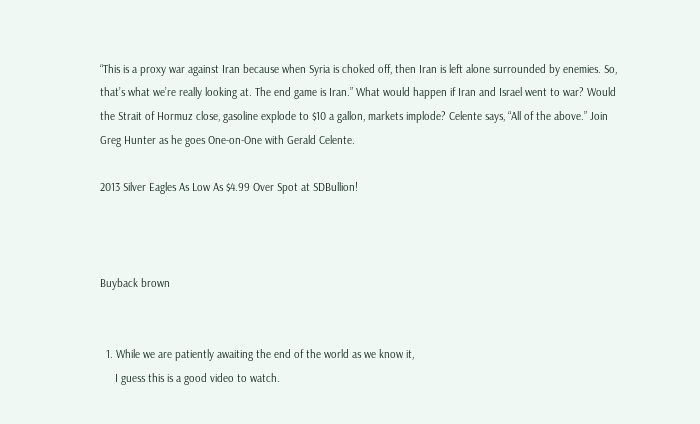“This is a proxy war against Iran because when Syria is choked off, then Iran is left alone surrounded by enemies. So, that’s what we’re really looking at. The end game is Iran.” What would happen if Iran and Israel went to war? Would the Strait of Hormuz close, gasoline explode to $10 a gallon, markets implode? Celente says, “All of the above.” Join Greg Hunter as he goes One-on-One with Gerald Celente.

2013 Silver Eagles As Low As $4.99 Over Spot at SDBullion!



Buyback brown


  1. While we are patiently awaiting the end of the world as we know it,
     I guess this is a good video to watch.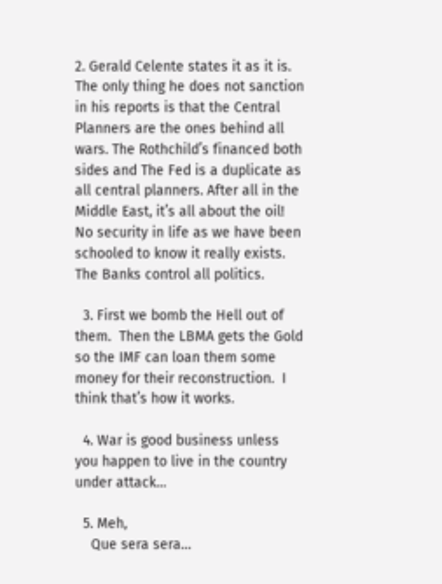2. Gerald Celente states it as it is. The only thing he does not sanction in his reports is that the Central Planners are the ones behind all wars. The Rothchild’s financed both sides and The Fed is a duplicate as all central planners. After all in the Middle East, it’s all about the oil! No security in life as we have been schooled to know it really exists. The Banks control all politics.

  3. First we bomb the Hell out of them.  Then the LBMA gets the Gold so the IMF can loan them some money for their reconstruction.  I think that’s how it works.

  4. War is good business unless you happen to live in the country under attack…

  5. Meh,
    Que sera sera…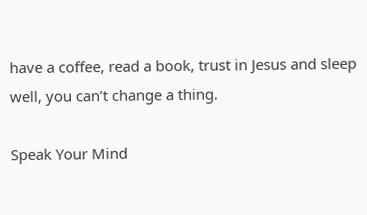have a coffee, read a book, trust in Jesus and sleep well, you can’t change a thing.

Speak Your Mind